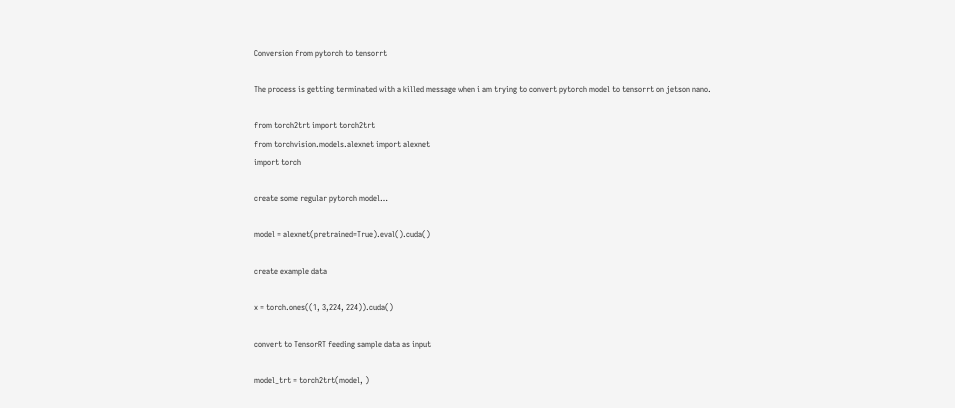Conversion from pytorch to tensorrt

The process is getting terminated with a killed message when i am trying to convert pytorch model to tensorrt on jetson nano.

from torch2trt import torch2trt
from torchvision.models.alexnet import alexnet
import torch

create some regular pytorch model…

model = alexnet(pretrained=True).eval().cuda()

create example data

x = torch.ones((1, 3,224, 224)).cuda()

convert to TensorRT feeding sample data as input

model_trt = torch2trt(model, )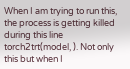When I am trying to run this, the process is getting killed during this line torch2trt(model, ). Not only this but when I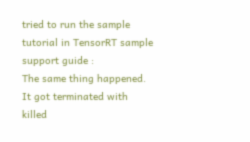tried to run the sample tutorial in TensorRT sample support guide :
The same thing happened. It got terminated with killed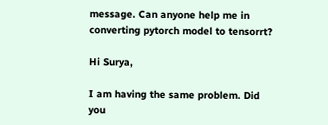message. Can anyone help me in converting pytorch model to tensorrt?

Hi Surya,

I am having the same problem. Did you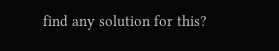find any solution for this?